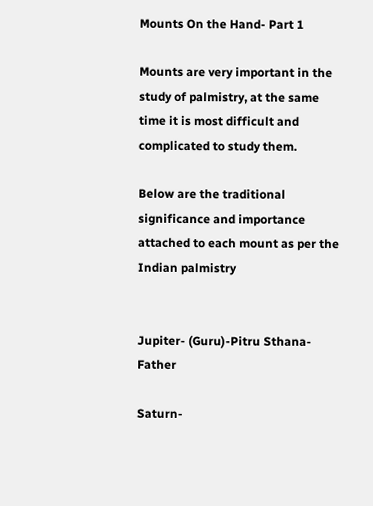Mounts On the Hand- Part 1

Mounts are very important in the study of palmistry, at the same time it is most difficult and complicated to study them.

Below are the traditional significance and importance attached to each mount as per the Indian palmistry


Jupiter- (Guru)-Pitru Sthana- Father

Saturn-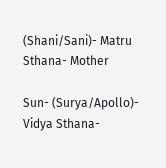(Shani/Sani)- Matru Sthana- Mother

Sun- (Surya/Apollo)- Vidya Sthana-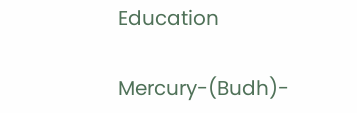Education

Mercury-(Budh)-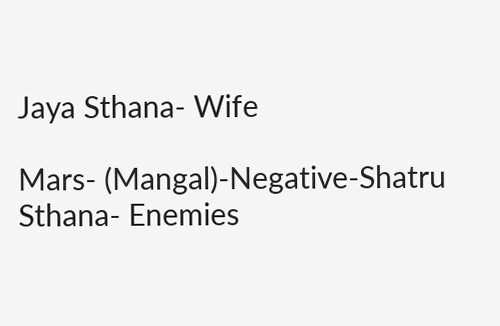Jaya Sthana- Wife

Mars- (Mangal)-Negative-Shatru Sthana- Enemies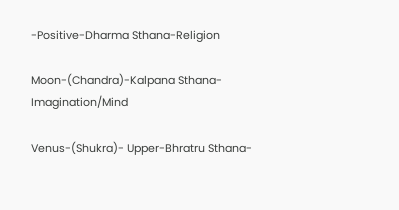-Positive-Dharma Sthana-Religion

Moon-(Chandra)-Kalpana Sthana-Imagination/Mind

Venus-(Shukra)- Upper-Bhratru Sthana-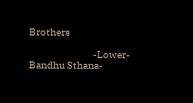Brothers

                                -Lower- Bandhu Sthana-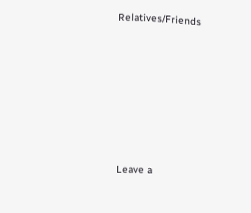Relatives/Friends







Leave a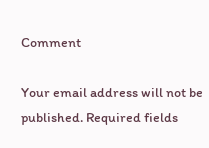Comment

Your email address will not be published. Required fields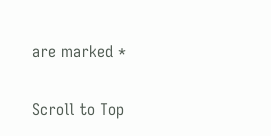are marked *

Scroll to Top